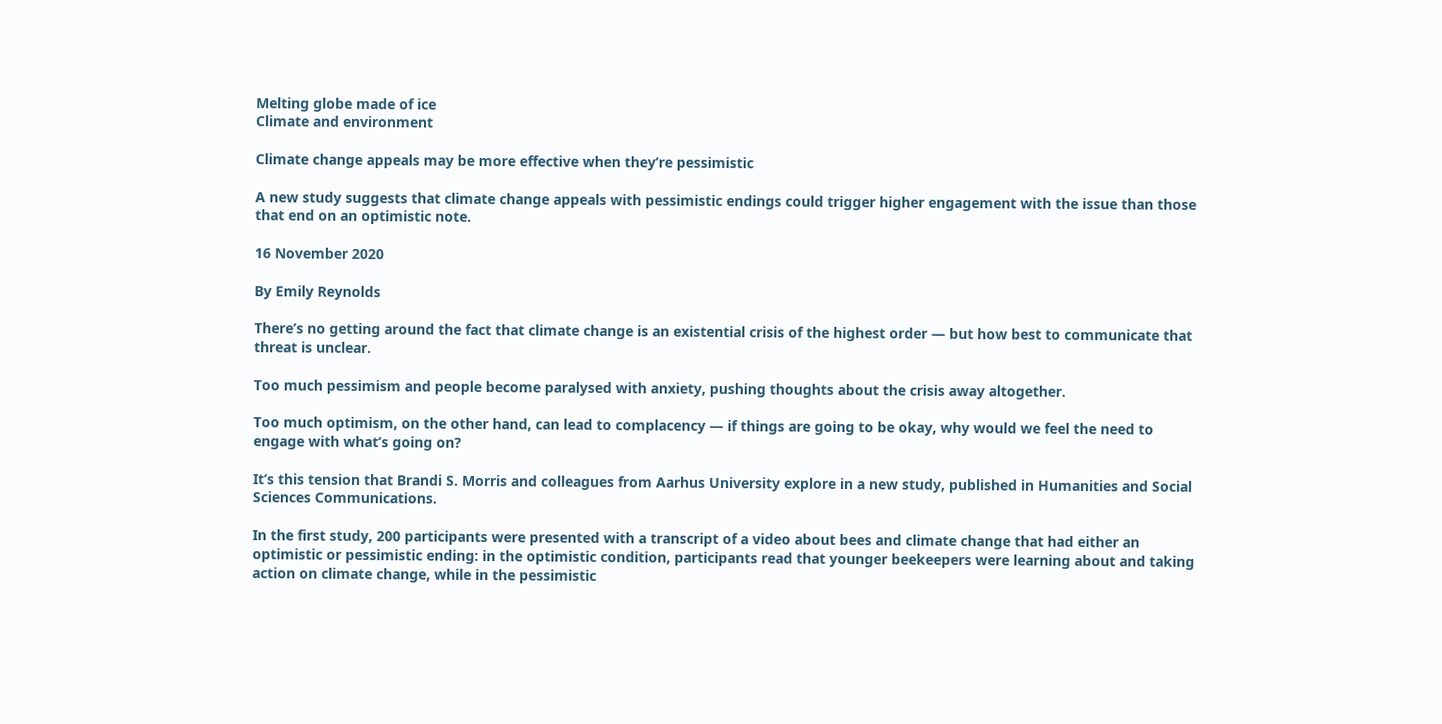Melting globe made of ice
Climate and environment

Climate change appeals may be more effective when they’re pessimistic

A new study suggests that climate change appeals with pessimistic endings could trigger higher engagement with the issue than those that end on an optimistic note.

16 November 2020

By Emily Reynolds

There’s no getting around the fact that climate change is an existential crisis of the highest order — but how best to communicate that threat is unclear.

Too much pessimism and people become paralysed with anxiety, pushing thoughts about the crisis away altogether.

Too much optimism, on the other hand, can lead to complacency — if things are going to be okay, why would we feel the need to engage with what’s going on?

It’s this tension that Brandi S. Morris and colleagues from Aarhus University explore in a new study, published in Humanities and Social Sciences Communications.

In the first study, 200 participants were presented with a transcript of a video about bees and climate change that had either an optimistic or pessimistic ending: in the optimistic condition, participants read that younger beekeepers were learning about and taking action on climate change, while in the pessimistic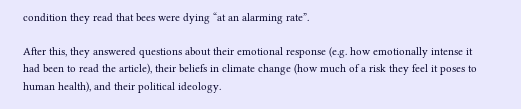condition they read that bees were dying “at an alarming rate”.

After this, they answered questions about their emotional response (e.g. how emotionally intense it had been to read the article), their beliefs in climate change (how much of a risk they feel it poses to human health), and their political ideology.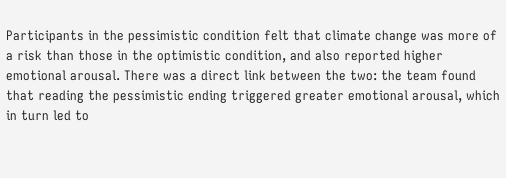Participants in the pessimistic condition felt that climate change was more of a risk than those in the optimistic condition, and also reported higher emotional arousal. There was a direct link between the two: the team found that reading the pessimistic ending triggered greater emotional arousal, which in turn led to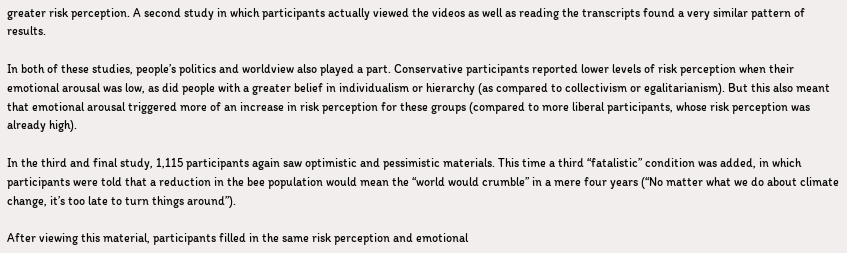greater risk perception. A second study in which participants actually viewed the videos as well as reading the transcripts found a very similar pattern of results.

In both of these studies, people’s politics and worldview also played a part. Conservative participants reported lower levels of risk perception when their emotional arousal was low, as did people with a greater belief in individualism or hierarchy (as compared to collectivism or egalitarianism). But this also meant that emotional arousal triggered more of an increase in risk perception for these groups (compared to more liberal participants, whose risk perception was already high).

In the third and final study, 1,115 participants again saw optimistic and pessimistic materials. This time a third “fatalistic” condition was added, in which participants were told that a reduction in the bee population would mean the “world would crumble” in a mere four years (“No matter what we do about climate change, it’s too late to turn things around”).

After viewing this material, participants filled in the same risk perception and emotional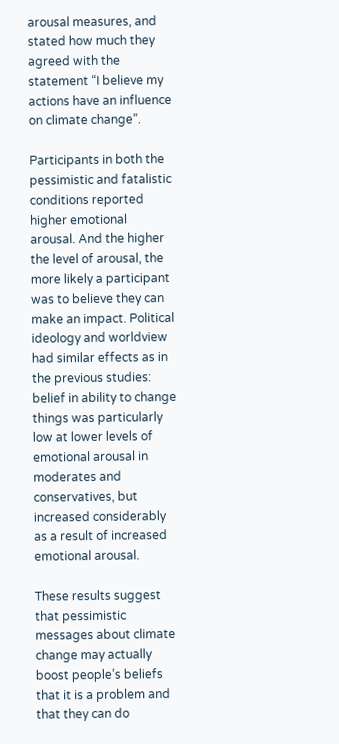arousal measures, and stated how much they agreed with the statement “I believe my actions have an influence on climate change”.

Participants in both the pessimistic and fatalistic conditions reported higher emotional arousal. And the higher the level of arousal, the more likely a participant was to believe they can make an impact. Political ideology and worldview had similar effects as in the previous studies: belief in ability to change things was particularly low at lower levels of emotional arousal in moderates and conservatives, but increased considerably as a result of increased emotional arousal.

These results suggest that pessimistic messages about climate change may actually boost people’s beliefs that it is a problem and that they can do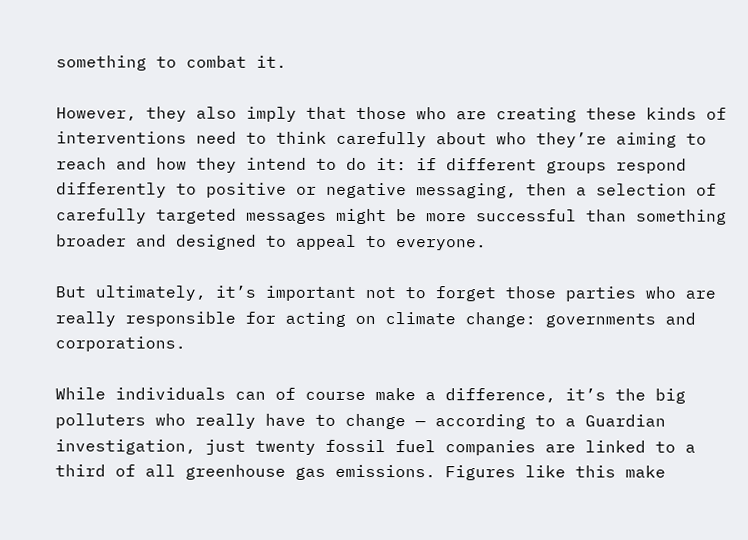something to combat it.

However, they also imply that those who are creating these kinds of interventions need to think carefully about who they’re aiming to reach and how they intend to do it: if different groups respond differently to positive or negative messaging, then a selection of carefully targeted messages might be more successful than something broader and designed to appeal to everyone.

But ultimately, it’s important not to forget those parties who are really responsible for acting on climate change: governments and corporations.

While individuals can of course make a difference, it’s the big polluters who really have to change — according to a Guardian investigation, just twenty fossil fuel companies are linked to a third of all greenhouse gas emissions. Figures like this make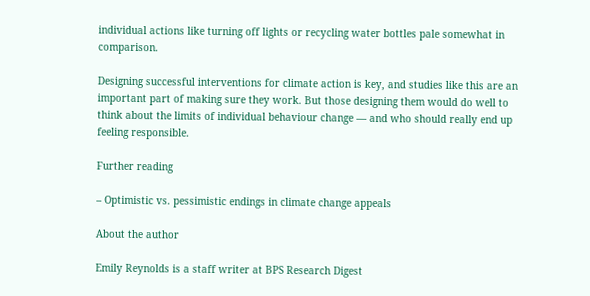individual actions like turning off lights or recycling water bottles pale somewhat in comparison.

Designing successful interventions for climate action is key, and studies like this are an important part of making sure they work. But those designing them would do well to think about the limits of individual behaviour change — and who should really end up feeling responsible.

Further reading

– Optimistic vs. pessimistic endings in climate change appeals

About the author

Emily Reynolds is a staff writer at BPS Research Digest